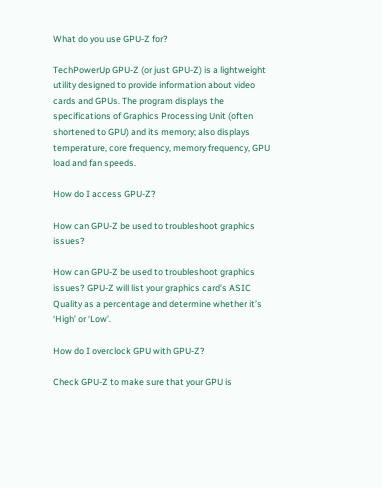What do you use GPU-Z for?

TechPowerUp GPU-Z (or just GPU-Z) is a lightweight utility designed to provide information about video cards and GPUs. The program displays the specifications of Graphics Processing Unit (often shortened to GPU) and its memory; also displays temperature, core frequency, memory frequency, GPU load and fan speeds.

How do I access GPU-Z?

How can GPU-Z be used to troubleshoot graphics issues?

How can GPU-Z be used to troubleshoot graphics issues? GPU-Z will list your graphics card’s ASIC Quality as a percentage and determine whether it’s ‘High’ or ‘Low’.

How do I overclock GPU with GPU-Z?

Check GPU-Z to make sure that your GPU is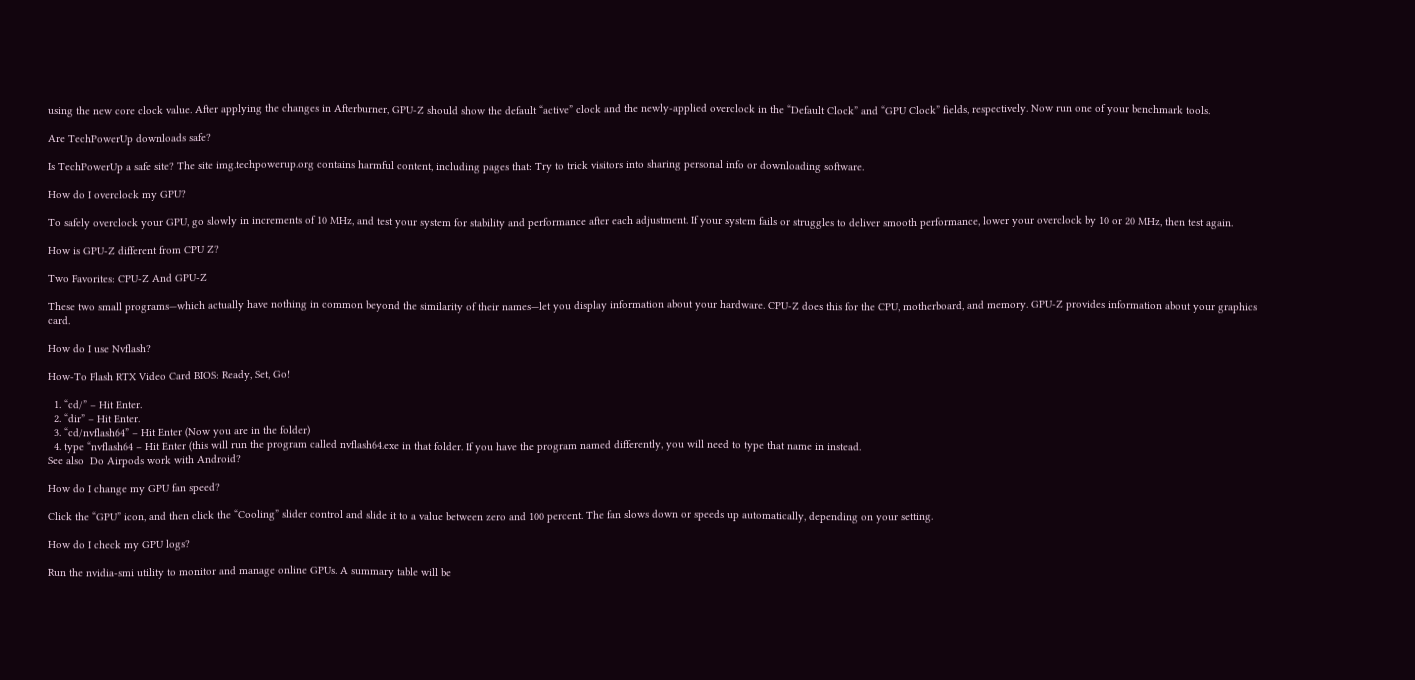using the new core clock value. After applying the changes in Afterburner, GPU-Z should show the default “active” clock and the newly-applied overclock in the “Default Clock” and “GPU Clock” fields, respectively. Now run one of your benchmark tools.

Are TechPowerUp downloads safe?

Is TechPowerUp a safe site? The site img.techpowerup.org contains harmful content, including pages that: Try to trick visitors into sharing personal info or downloading software.

How do I overclock my GPU?

To safely overclock your GPU, go slowly in increments of 10 MHz, and test your system for stability and performance after each adjustment. If your system fails or struggles to deliver smooth performance, lower your overclock by 10 or 20 MHz, then test again.

How is GPU-Z different from CPU Z?

Two Favorites: CPU-Z And GPU-Z

These two small programs—which actually have nothing in common beyond the similarity of their names—let you display information about your hardware. CPU-Z does this for the CPU, motherboard, and memory. GPU-Z provides information about your graphics card.

How do I use Nvflash?

How-To Flash RTX Video Card BIOS: Ready, Set, Go!

  1. “cd/” – Hit Enter.
  2. “dir” – Hit Enter.
  3. “cd/nvflash64” – Hit Enter (Now you are in the folder)
  4. type “nvflash64 – Hit Enter (this will run the program called nvflash64.exe in that folder. If you have the program named differently, you will need to type that name in instead.
See also  Do Airpods work with Android?

How do I change my GPU fan speed?

Click the “GPU” icon, and then click the “Cooling” slider control and slide it to a value between zero and 100 percent. The fan slows down or speeds up automatically, depending on your setting.

How do I check my GPU logs?

Run the nvidia-smi utility to monitor and manage online GPUs. A summary table will be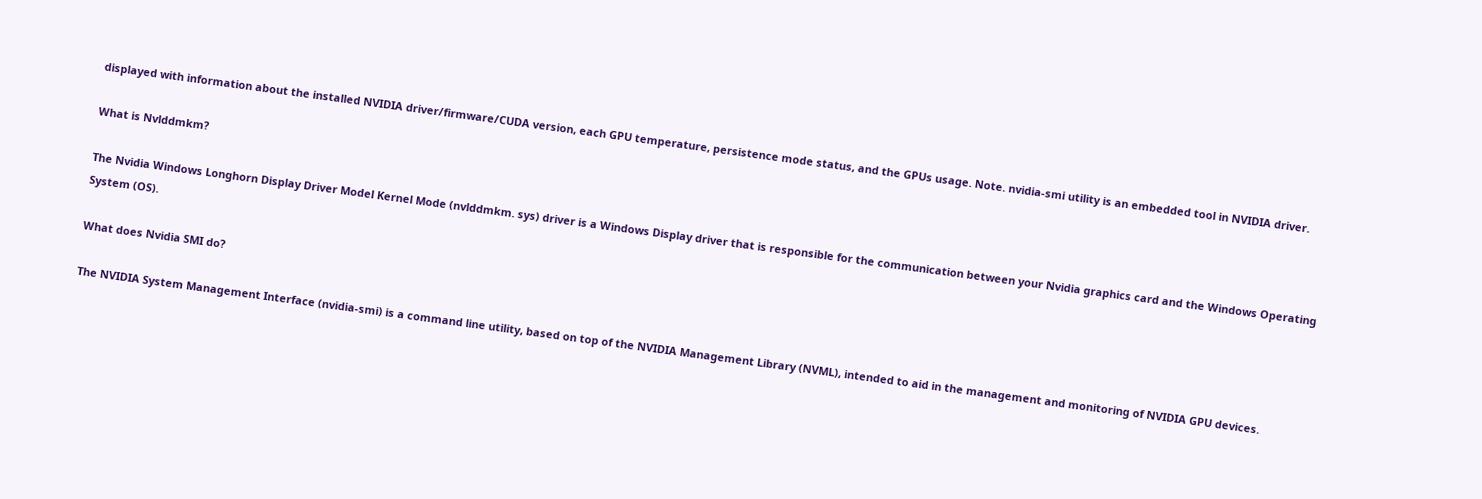displayed with information about the installed NVIDIA driver/firmware/CUDA version, each GPU temperature, persistence mode status, and the GPUs usage. Note. nvidia-smi utility is an embedded tool in NVIDIA driver.

What is Nvlddmkm?

The Nvidia Windows Longhorn Display Driver Model Kernel Mode (nvlddmkm. sys) driver is a Windows Display driver that is responsible for the communication between your Nvidia graphics card and the Windows Operating System (OS).

What does Nvidia SMI do?

The NVIDIA System Management Interface (nvidia-smi) is a command line utility, based on top of the NVIDIA Management Library (NVML), intended to aid in the management and monitoring of NVIDIA GPU devices.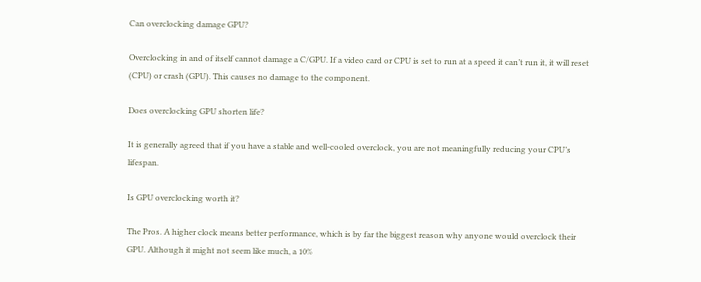Can overclocking damage GPU?

Overclocking in and of itself cannot damage a C/GPU. If a video card or CPU is set to run at a speed it can’t run it, it will reset (CPU) or crash (GPU). This causes no damage to the component.

Does overclocking GPU shorten life?

It is generally agreed that if you have a stable and well-cooled overclock, you are not meaningfully reducing your CPU’s lifespan.

Is GPU overclocking worth it?

The Pros. A higher clock means better performance, which is by far the biggest reason why anyone would overclock their GPU. Although it might not seem like much, a 10%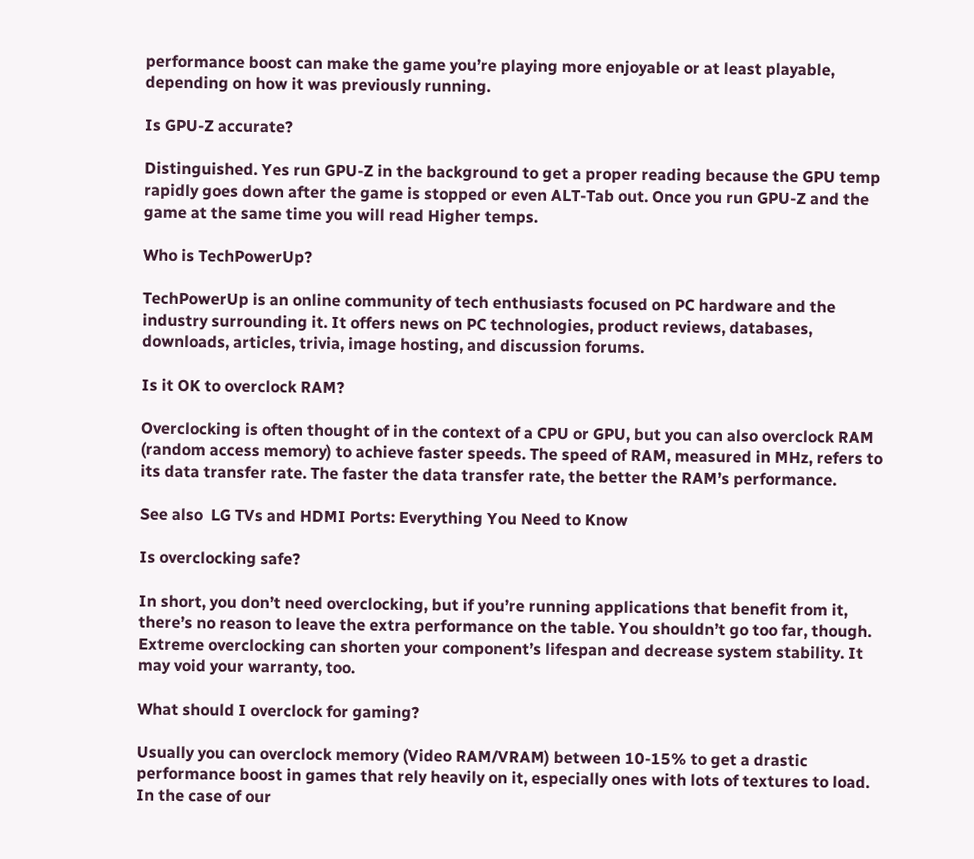performance boost can make the game you’re playing more enjoyable or at least playable, depending on how it was previously running.

Is GPU-Z accurate?

Distinguished. Yes run GPU-Z in the background to get a proper reading because the GPU temp rapidly goes down after the game is stopped or even ALT-Tab out. Once you run GPU-Z and the game at the same time you will read Higher temps.

Who is TechPowerUp?

TechPowerUp is an online community of tech enthusiasts focused on PC hardware and the industry surrounding it. It offers news on PC technologies, product reviews, databases, downloads, articles, trivia, image hosting, and discussion forums.

Is it OK to overclock RAM?

Overclocking is often thought of in the context of a CPU or GPU, but you can also overclock RAM (random access memory) to achieve faster speeds. The speed of RAM, measured in MHz, refers to its data transfer rate. The faster the data transfer rate, the better the RAM’s performance.

See also  LG TVs and HDMI Ports: Everything You Need to Know

Is overclocking safe?

In short, you don’t need overclocking, but if you’re running applications that benefit from it, there’s no reason to leave the extra performance on the table. You shouldn’t go too far, though. Extreme overclocking can shorten your component’s lifespan and decrease system stability. It may void your warranty, too.

What should I overclock for gaming?

Usually you can overclock memory (Video RAM/VRAM) between 10-15% to get a drastic performance boost in games that rely heavily on it, especially ones with lots of textures to load. In the case of our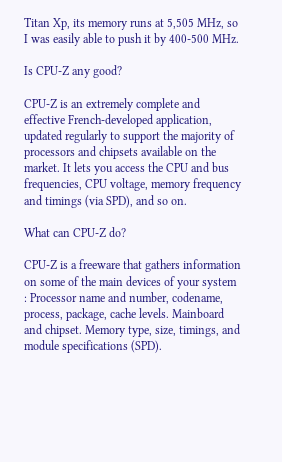Titan Xp, its memory runs at 5,505 MHz, so I was easily able to push it by 400-500 MHz.

Is CPU-Z any good?

CPU-Z is an extremely complete and effective French-developed application, updated regularly to support the majority of processors and chipsets available on the market. It lets you access the CPU and bus frequencies, CPU voltage, memory frequency and timings (via SPD), and so on.

What can CPU-Z do?

CPU-Z is a freeware that gathers information on some of the main devices of your system : Processor name and number, codename, process, package, cache levels. Mainboard and chipset. Memory type, size, timings, and module specifications (SPD).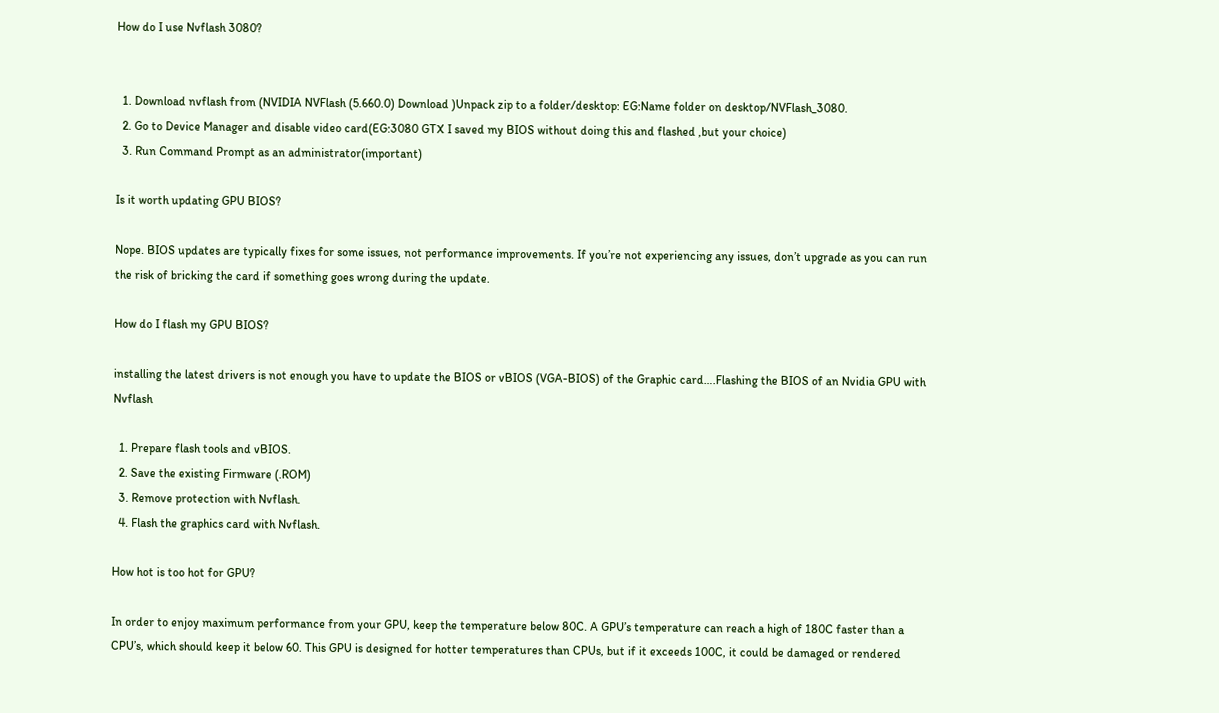How do I use Nvflash 3080?


  1. Download nvflash from (NVIDIA NVFlash (5.660.0) Download )Unpack zip to a folder/desktop: EG:Name folder on desktop/NVFlash_3080.
  2. Go to Device Manager and disable video card(EG:3080 GTX I saved my BIOS without doing this and flashed ,but your choice)
  3. Run Command Prompt as an administrator(important)

Is it worth updating GPU BIOS?

Nope. BIOS updates are typically fixes for some issues, not performance improvements. If you’re not experiencing any issues, don’t upgrade as you can run the risk of bricking the card if something goes wrong during the update.

How do I flash my GPU BIOS?

installing the latest drivers is not enough you have to update the BIOS or vBIOS (VGA-BIOS) of the Graphic card….Flashing the BIOS of an Nvidia GPU with Nvflash

  1. Prepare flash tools and vBIOS.
  2. Save the existing Firmware (.ROM)
  3. Remove protection with Nvflash.
  4. Flash the graphics card with Nvflash.

How hot is too hot for GPU?

In order to enjoy maximum performance from your GPU, keep the temperature below 80C. A GPU’s temperature can reach a high of 180C faster than a CPU’s, which should keep it below 60. This GPU is designed for hotter temperatures than CPUs, but if it exceeds 100C, it could be damaged or rendered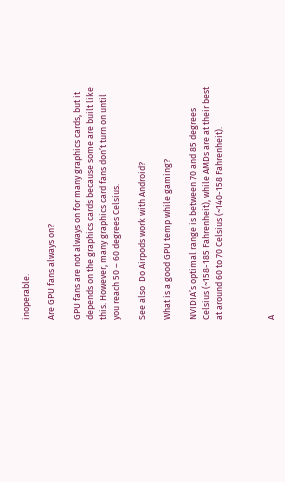inoperable.

Are GPU fans always on?

GPU fans are not always on for many graphics cards, but it depends on the graphics cards because some are built like this. However, many graphics card fans don’t turn on until you reach 50 – 60 degrees Celsius.

See also  Do Airpods work with Android?

What is a good GPU temp while gaming?

NVIDIA’s optimal range is between 70 and 85 degrees Celsius (~158-185 Fahrenheit), while AMDs are at their best at around 60 to 70 Celsius (~140-158 Fahrenheit).



A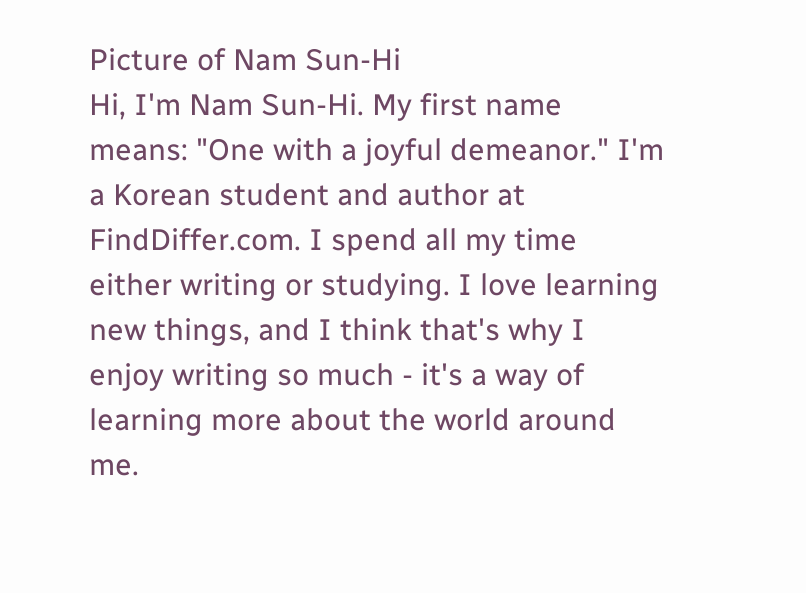Picture of Nam Sun-Hi
Hi, I'm Nam Sun-Hi. My first name means: "One with a joyful demeanor." I'm a Korean student and author at FindDiffer.com. I spend all my time either writing or studying. I love learning new things, and I think that's why I enjoy writing so much - it's a way of learning more about the world around me.